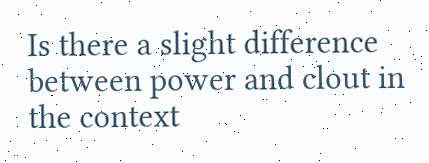Is there a slight difference between power and clout in the context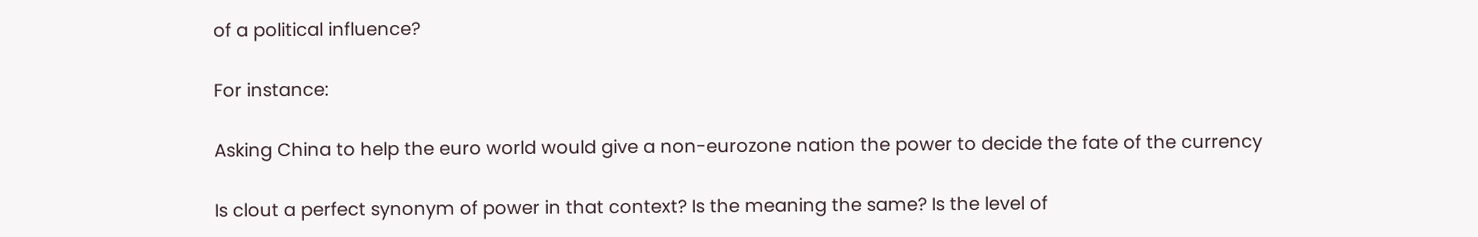of a political influence?

For instance:

Asking China to help the euro world would give a non-eurozone nation the power to decide the fate of the currency

Is clout a perfect synonym of power in that context? Is the meaning the same? Is the level of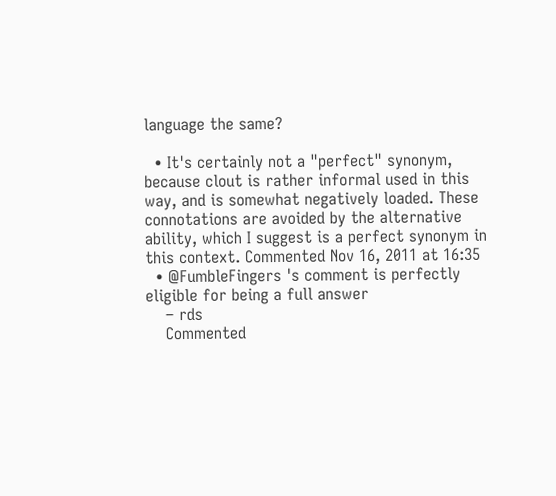language the same?

  • It's certainly not a "perfect" synonym, because clout is rather informal used in this way, and is somewhat negatively loaded. These connotations are avoided by the alternative ability, which I suggest is a perfect synonym in this context. Commented Nov 16, 2011 at 16:35
  • @FumbleFingers 's comment is perfectly eligible for being a full answer
    – rds
    Commented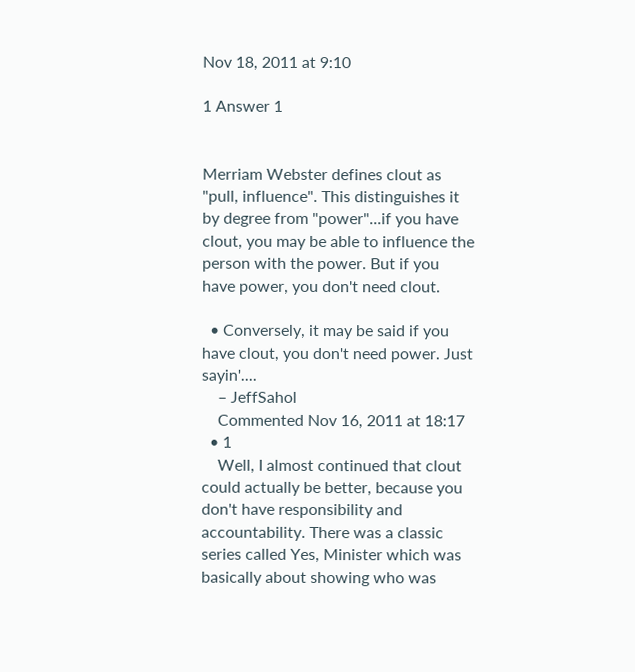Nov 18, 2011 at 9:10

1 Answer 1


Merriam Webster defines clout as "pull, influence". This distinguishes it by degree from "power"...if you have clout, you may be able to influence the person with the power. But if you have power, you don't need clout.

  • Conversely, it may be said if you have clout, you don't need power. Just sayin'....
    – JeffSahol
    Commented Nov 16, 2011 at 18:17
  • 1
    Well, I almost continued that clout could actually be better, because you don't have responsibility and accountability. There was a classic series called Yes, Minister which was basically about showing who was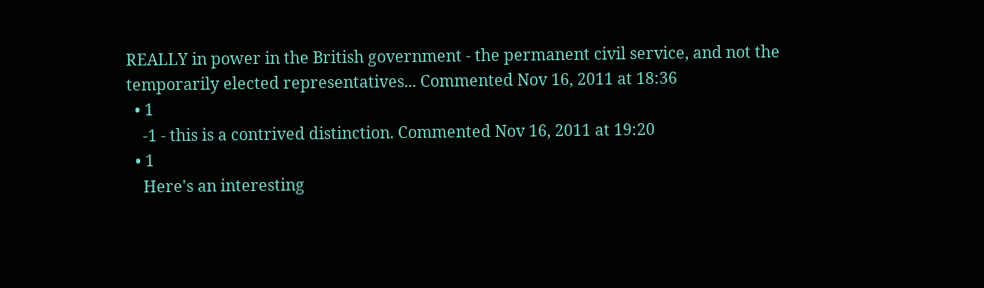REALLY in power in the British government - the permanent civil service, and not the temporarily elected representatives... Commented Nov 16, 2011 at 18:36
  • 1
    -1 - this is a contrived distinction. Commented Nov 16, 2011 at 19:20
  • 1
    Here's an interesting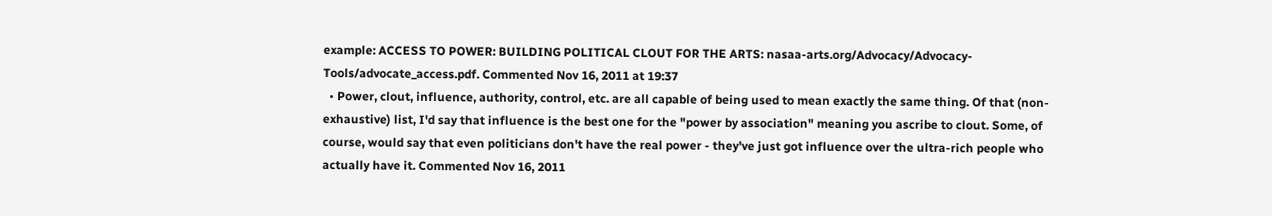example: ACCESS TO POWER: BUILDING POLITICAL CLOUT FOR THE ARTS: nasaa-arts.org/Advocacy/Advocacy-Tools/advocate_access.pdf. Commented Nov 16, 2011 at 19:37
  • Power, clout, influence, authority, control, etc. are all capable of being used to mean exactly the same thing. Of that (non-exhaustive) list, I'd say that influence is the best one for the "power by association" meaning you ascribe to clout. Some, of course, would say that even politicians don't have the real power - they've just got influence over the ultra-rich people who actually have it. Commented Nov 16, 2011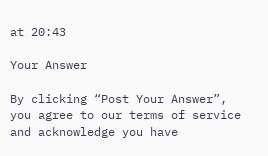at 20:43

Your Answer

By clicking “Post Your Answer”, you agree to our terms of service and acknowledge you have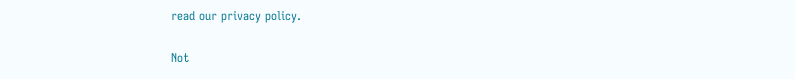read our privacy policy.

Not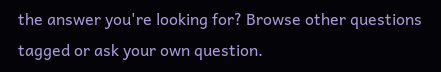the answer you're looking for? Browse other questions tagged or ask your own question.